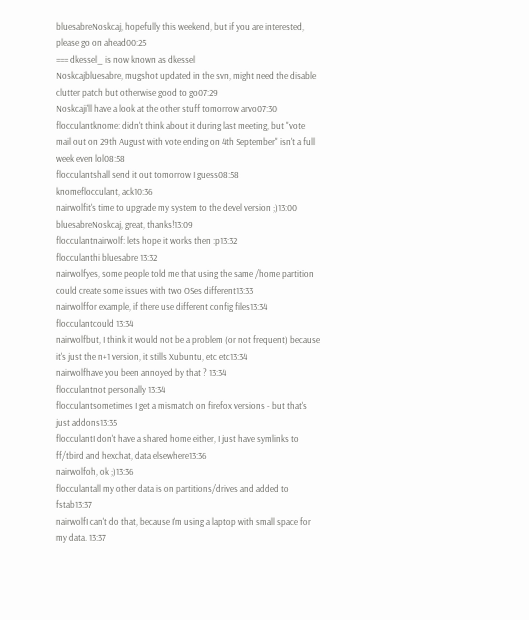bluesabreNoskcaj, hopefully this weekend, but if you are interested, please go on ahead00:25
=== dkessel_ is now known as dkessel
Noskcajbluesabre, mugshot updated in the svn, might need the disable clutter patch but otherwise good to go07:29
Noskcaji'll have a look at the other stuff tomorrow arvo07:30
flocculantknome: didn't think about it during last meeting, but "vote mail out on 29th August with vote ending on 4th September" isn't a full week even lol08:58
flocculantshall send it out tomorrow I guess08:58
knomeflocculant, ack10:36
nairwolfit's time to upgrade my system to the devel version ;)13:00
bluesabreNoskcaj, great, thanks!13:09
flocculantnairwolf: lets hope it works then :p13:32
flocculanthi bluesabre 13:32
nairwolfyes, some people told me that using the same /home partition could create some issues with two OSes different13:33
nairwolffor example, if there use different config files13:34
flocculantcould 13:34
nairwolfbut, I think it would not be a problem (or not frequent) because it's just the n+1 version, it stills Xubuntu, etc etc13:34
nairwolfhave you been annoyed by that ? 13:34
flocculantnot personally 13:34
flocculantsometimes I get a mismatch on firefox versions - but that's just addons13:35
flocculantI don't have a shared home either, I just have symlinks to ff/tbird and hexchat, data elsewhere13:36
nairwolfoh, ok ;)13:36
flocculantall my other data is on partitions/drives and added to fstab13:37
nairwolfI can't do that, because I'm using a laptop with small space for my data. 13:37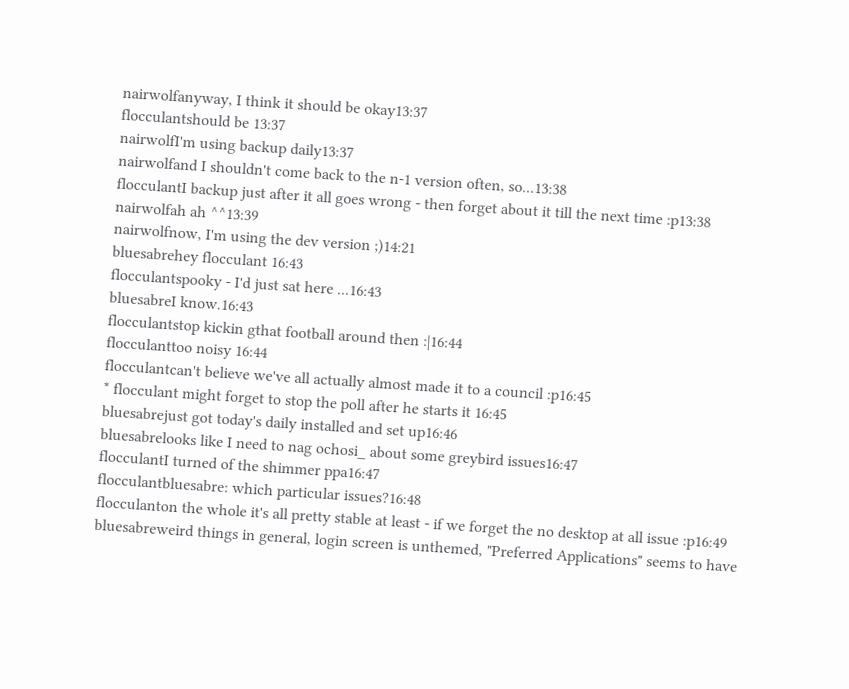nairwolfanyway, I think it should be okay13:37
flocculantshould be 13:37
nairwolfI'm using backup daily13:37
nairwolfand I shouldn't come back to the n-1 version often, so...13:38
flocculantI backup just after it all goes wrong - then forget about it till the next time :p13:38
nairwolfah ah ^^13:39
nairwolfnow, I'm using the dev version ;)14:21
bluesabrehey flocculant 16:43
flocculantspooky - I'd just sat here ...16:43
bluesabreI know.16:43
flocculantstop kickin gthat football around then :|16:44
flocculanttoo noisy 16:44
flocculantcan't believe we've all actually almost made it to a council :p16:45
* flocculant might forget to stop the poll after he starts it 16:45
bluesabrejust got today's daily installed and set up16:46
bluesabrelooks like I need to nag ochosi_ about some greybird issues16:47
flocculantI turned of the shimmer ppa16:47
flocculantbluesabre: which particular issues?16:48
flocculanton the whole it's all pretty stable at least - if we forget the no desktop at all issue :p16:49
bluesabreweird things in general, login screen is unthemed, "Preferred Applications" seems to have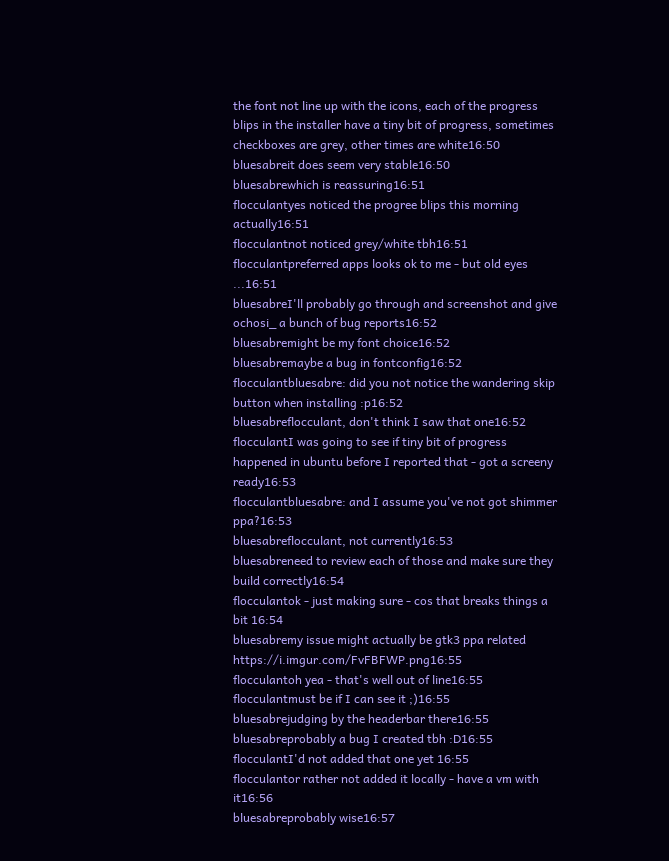the font not line up with the icons, each of the progress blips in the installer have a tiny bit of progress, sometimes checkboxes are grey, other times are white16:50
bluesabreit does seem very stable16:50
bluesabrewhich is reassuring16:51
flocculantyes noticed the progree blips this morning actually16:51
flocculantnot noticed grey/white tbh16:51
flocculantpreferred apps looks ok to me - but old eyes ...16:51
bluesabreI'll probably go through and screenshot and give ochosi_ a bunch of bug reports16:52
bluesabremight be my font choice16:52
bluesabremaybe a bug in fontconfig16:52
flocculantbluesabre: did you not notice the wandering skip button when installing :p16:52
bluesabreflocculant, don't think I saw that one16:52
flocculantI was going to see if tiny bit of progress happened in ubuntu before I reported that - got a screeny ready16:53
flocculantbluesabre: and I assume you've not got shimmer ppa?16:53
bluesabreflocculant, not currently16:53
bluesabreneed to review each of those and make sure they build correctly16:54
flocculantok - just making sure - cos that breaks things a bit 16:54
bluesabremy issue might actually be gtk3 ppa related https://i.imgur.com/FvFBFWP.png16:55
flocculantoh yea - that's well out of line16:55
flocculantmust be if I can see it ;)16:55
bluesabrejudging by the headerbar there16:55
bluesabreprobably a bug I created tbh :D16:55
flocculantI'd not added that one yet 16:55
flocculantor rather not added it locally - have a vm with it16:56
bluesabreprobably wise16:57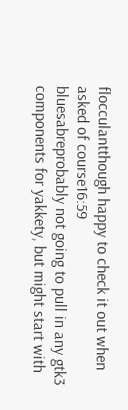flocculantthough happy to check it out when asked of course16:59
bluesabreprobably not going to pull in any gtk3 components for yakkety, but might start with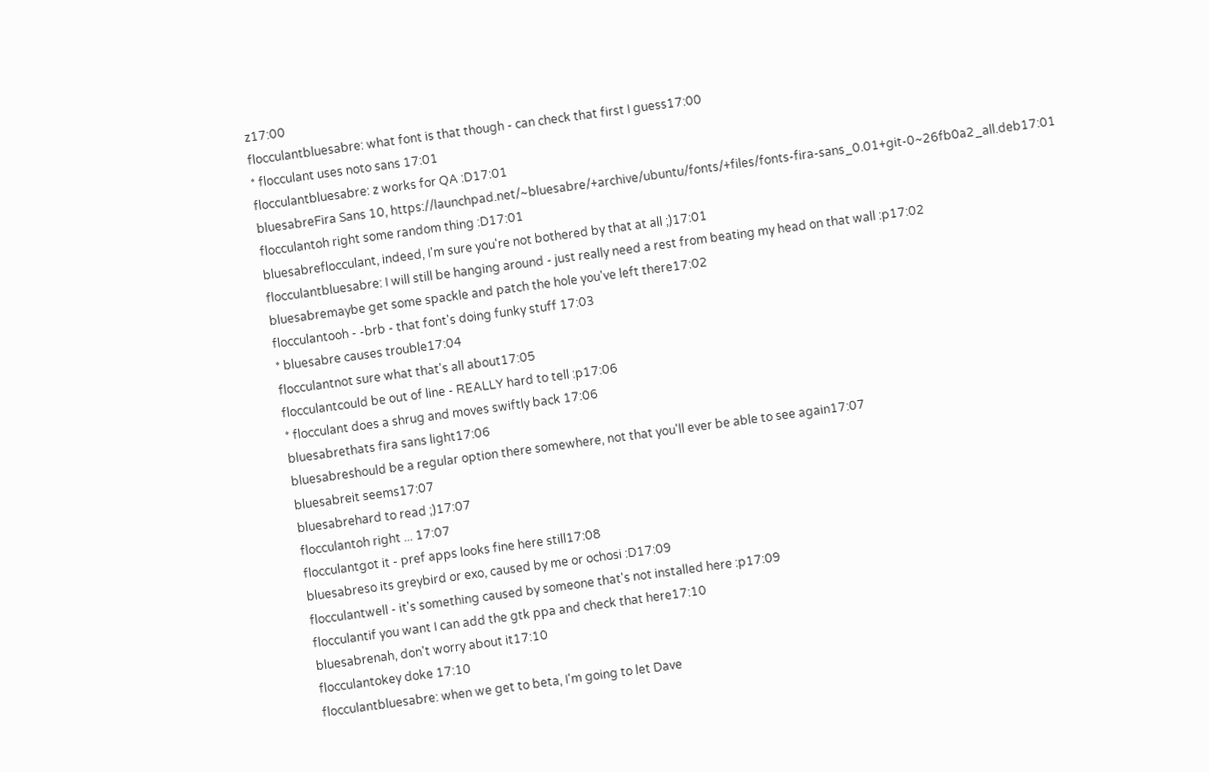z17:00
flocculantbluesabre: what font is that though - can check that first I guess17:00
* flocculant uses noto sans 17:01
flocculantbluesabre: z works for QA :D17:01
bluesabreFira Sans 10, https://launchpad.net/~bluesabre/+archive/ubuntu/fonts/+files/fonts-fira-sans_0.01+git-0~26fb0a2_all.deb17:01
flocculantoh right some random thing :D17:01
bluesabreflocculant, indeed, I'm sure you're not bothered by that at all ;)17:01
flocculantbluesabre: I will still be hanging around - just really need a rest from beating my head on that wall :p17:02
bluesabremaybe get some spackle and patch the hole you've left there17:02
flocculantooh - -brb - that font's doing funky stuff 17:03
* bluesabre causes trouble17:04
flocculantnot sure what that's all about17:05
flocculantcould be out of line - REALLY hard to tell :p17:06
* flocculant does a shrug and moves swiftly back 17:06
bluesabrethats fira sans light17:06
bluesabreshould be a regular option there somewhere, not that you'll ever be able to see again17:07
bluesabreit seems17:07
bluesabrehard to read ;)17:07
flocculantoh right ... 17:07
flocculantgot it - pref apps looks fine here still17:08
bluesabreso its greybird or exo, caused by me or ochosi :D17:09
flocculantwell - it's something caused by someone that's not installed here :p17:09
flocculantif you want I can add the gtk ppa and check that here17:10
bluesabrenah, don't worry about it17:10
flocculantokey doke 17:10
flocculantbluesabre: when we get to beta, I'm going to let Dave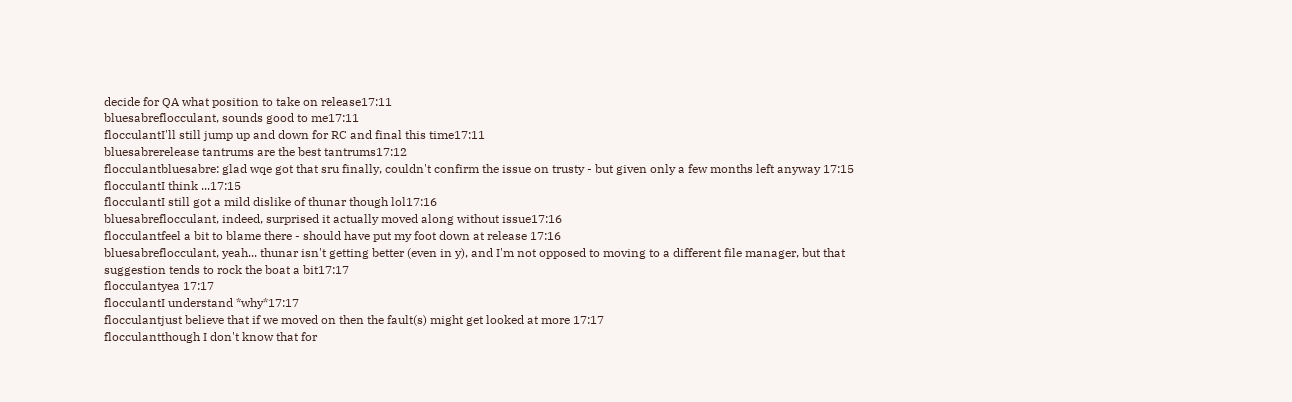decide for QA what position to take on release17:11
bluesabreflocculant, sounds good to me17:11
flocculantI'll still jump up and down for RC and final this time17:11
bluesabrerelease tantrums are the best tantrums17:12
flocculantbluesabre: glad wqe got that sru finally, couldn't confirm the issue on trusty - but given only a few months left anyway 17:15
flocculantI think ...17:15
flocculantI still got a mild dislike of thunar though lol17:16
bluesabreflocculant, indeed, surprised it actually moved along without issue17:16
flocculantfeel a bit to blame there - should have put my foot down at release 17:16
bluesabreflocculant, yeah... thunar isn't getting better (even in y), and I'm not opposed to moving to a different file manager, but that suggestion tends to rock the boat a bit17:17
flocculantyea 17:17
flocculantI understand *why*17:17
flocculantjust believe that if we moved on then the fault(s) might get looked at more 17:17
flocculantthough I don't know that for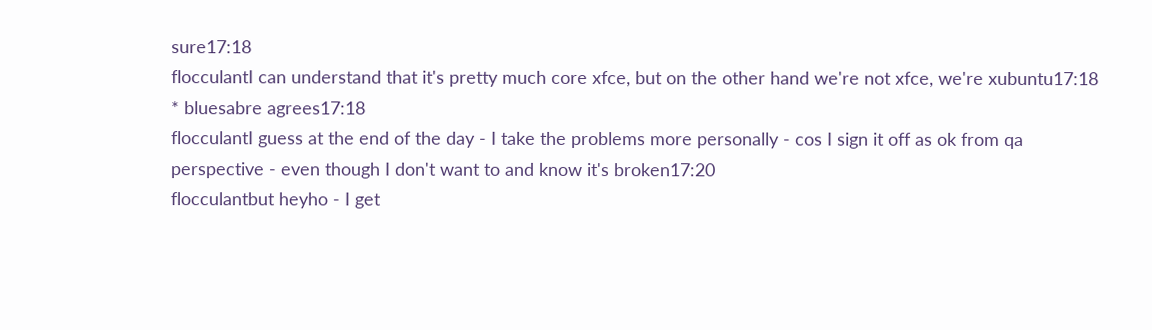sure17:18
flocculantI can understand that it's pretty much core xfce, but on the other hand we're not xfce, we're xubuntu17:18
* bluesabre agrees17:18
flocculantI guess at the end of the day - I take the problems more personally - cos I sign it off as ok from qa perspective - even though I don't want to and know it's broken17:20
flocculantbut heyho - I get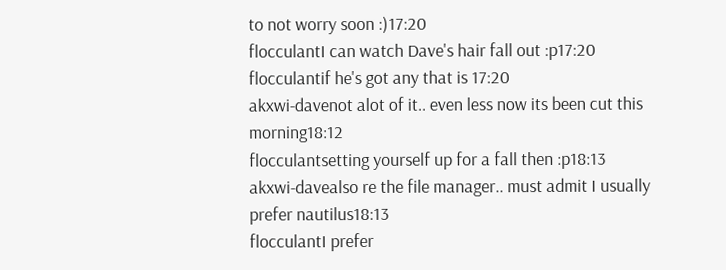to not worry soon :)17:20
flocculantI can watch Dave's hair fall out :p17:20
flocculantif he's got any that is 17:20
akxwi-davenot alot of it.. even less now its been cut this morning18:12
flocculantsetting yourself up for a fall then :p18:13
akxwi-davealso re the file manager.. must admit I usually prefer nautilus18:13
flocculantI prefer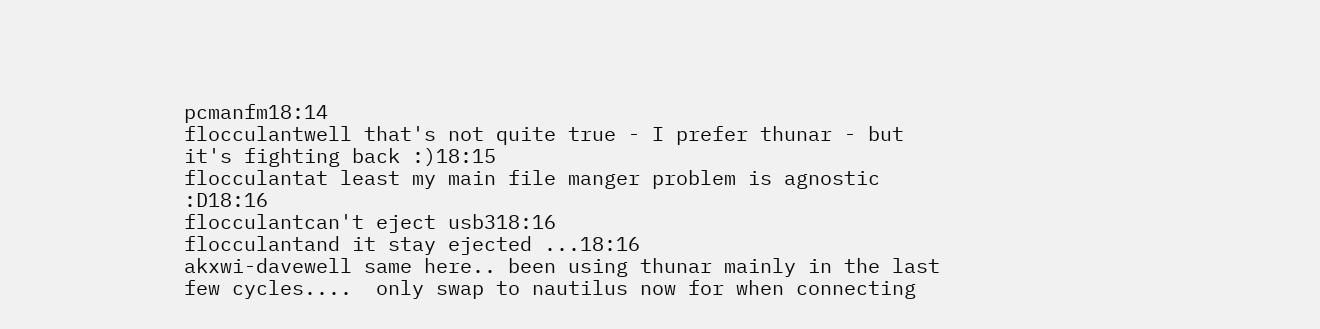pcmanfm18:14
flocculantwell that's not quite true - I prefer thunar - but it's fighting back :)18:15
flocculantat least my main file manger problem is agnostic :D18:16
flocculantcan't eject usb318:16
flocculantand it stay ejected ...18:16
akxwi-davewell same here.. been using thunar mainly in the last few cycles....  only swap to nautilus now for when connecting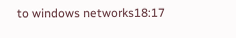to windows networks18:17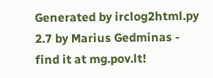Generated by irclog2html.py 2.7 by Marius Gedminas - find it at mg.pov.lt!